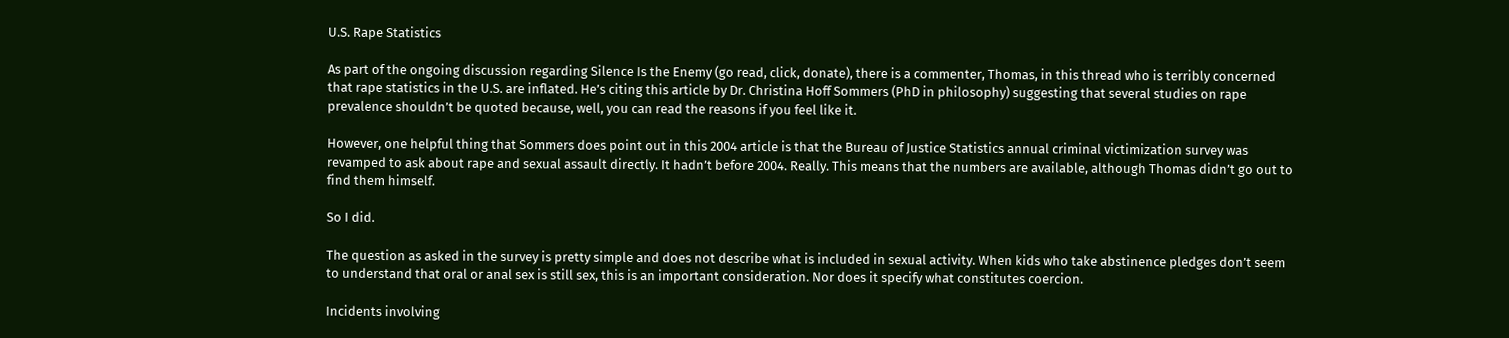U.S. Rape Statistics

As part of the ongoing discussion regarding Silence Is the Enemy (go read, click, donate), there is a commenter, Thomas, in this thread who is terribly concerned that rape statistics in the U.S. are inflated. He’s citing this article by Dr. Christina Hoff Sommers (PhD in philosophy) suggesting that several studies on rape prevalence shouldn’t be quoted because, well, you can read the reasons if you feel like it.

However, one helpful thing that Sommers does point out in this 2004 article is that the Bureau of Justice Statistics annual criminal victimization survey was revamped to ask about rape and sexual assault directly. It hadn’t before 2004. Really. This means that the numbers are available, although Thomas didn’t go out to find them himself.

So I did.

The question as asked in the survey is pretty simple and does not describe what is included in sexual activity. When kids who take abstinence pledges don’t seem to understand that oral or anal sex is still sex, this is an important consideration. Nor does it specify what constitutes coercion.

Incidents involving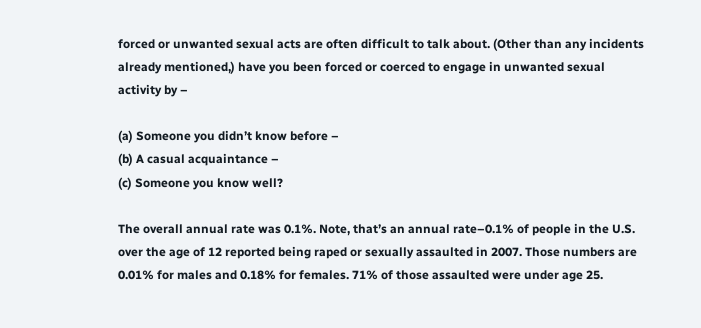forced or unwanted sexual acts are often difficult to talk about. (Other than any incidents already mentioned,) have you been forced or coerced to engage in unwanted sexual activity by –

(a) Someone you didn’t know before –
(b) A casual acquaintance –
(c) Someone you know well?

The overall annual rate was 0.1%. Note, that’s an annual rate–0.1% of people in the U.S. over the age of 12 reported being raped or sexually assaulted in 2007. Those numbers are 0.01% for males and 0.18% for females. 71% of those assaulted were under age 25.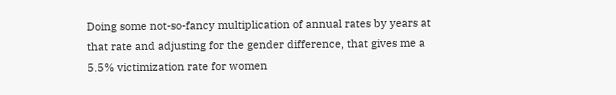Doing some not-so-fancy multiplication of annual rates by years at that rate and adjusting for the gender difference, that gives me a 5.5% victimization rate for women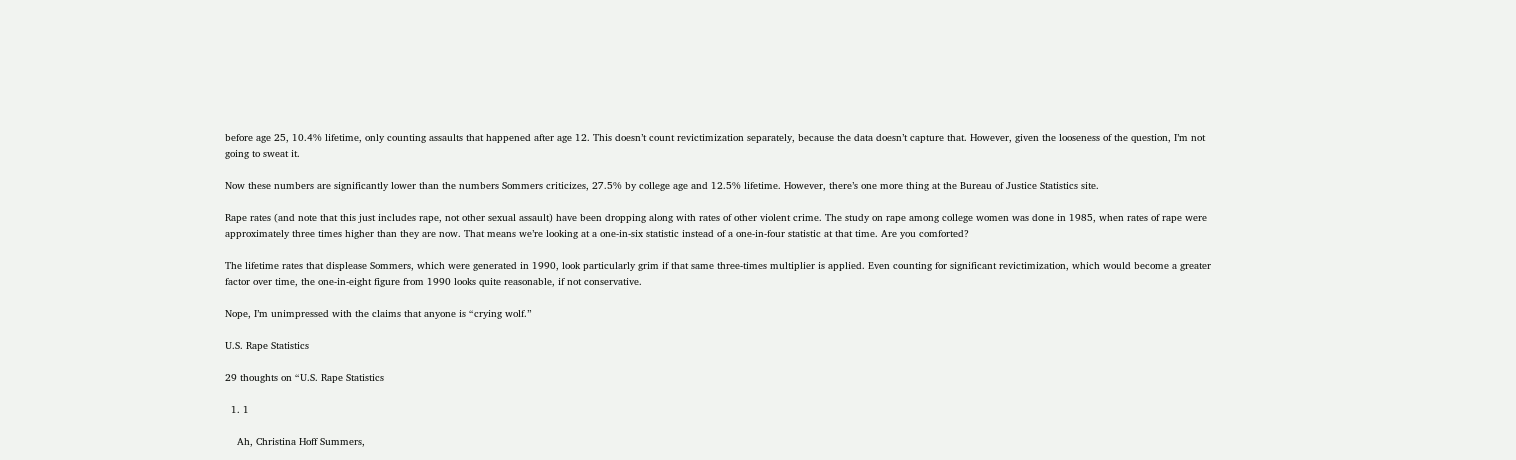before age 25, 10.4% lifetime, only counting assaults that happened after age 12. This doesn’t count revictimization separately, because the data doesn’t capture that. However, given the looseness of the question, I’m not going to sweat it.

Now these numbers are significantly lower than the numbers Sommers criticizes, 27.5% by college age and 12.5% lifetime. However, there’s one more thing at the Bureau of Justice Statistics site.

Rape rates (and note that this just includes rape, not other sexual assault) have been dropping along with rates of other violent crime. The study on rape among college women was done in 1985, when rates of rape were approximately three times higher than they are now. That means we’re looking at a one-in-six statistic instead of a one-in-four statistic at that time. Are you comforted?

The lifetime rates that displease Sommers, which were generated in 1990, look particularly grim if that same three-times multiplier is applied. Even counting for significant revictimization, which would become a greater factor over time, the one-in-eight figure from 1990 looks quite reasonable, if not conservative.

Nope, I’m unimpressed with the claims that anyone is “crying wolf.”

U.S. Rape Statistics

29 thoughts on “U.S. Rape Statistics

  1. 1

    Ah, Christina Hoff Summers,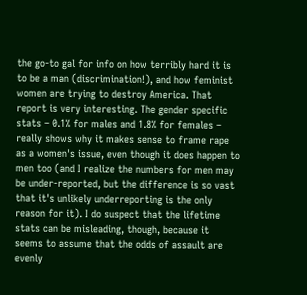the go-to gal for info on how terribly hard it is to be a man (discrimination!), and how feminist women are trying to destroy America. That report is very interesting. The gender specific stats – 0.1% for males and 1.8% for females – really shows why it makes sense to frame rape as a women's issue, even though it does happen to men too (and I realize the numbers for men may be under-reported, but the difference is so vast that it's unlikely underreporting is the only reason for it). I do suspect that the lifetime stats can be misleading, though, because it seems to assume that the odds of assault are evenly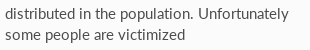distributed in the population. Unfortunately some people are victimized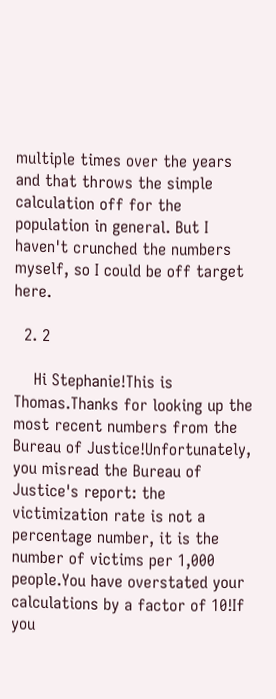multiple times over the years and that throws the simple calculation off for the population in general. But I haven't crunched the numbers myself, so I could be off target here.

  2. 2

    Hi Stephanie!This is Thomas.Thanks for looking up the most recent numbers from the Bureau of Justice!Unfortunately, you misread the Bureau of Justice's report: the victimization rate is not a percentage number, it is the number of victims per 1,000 people.You have overstated your calculations by a factor of 10!If you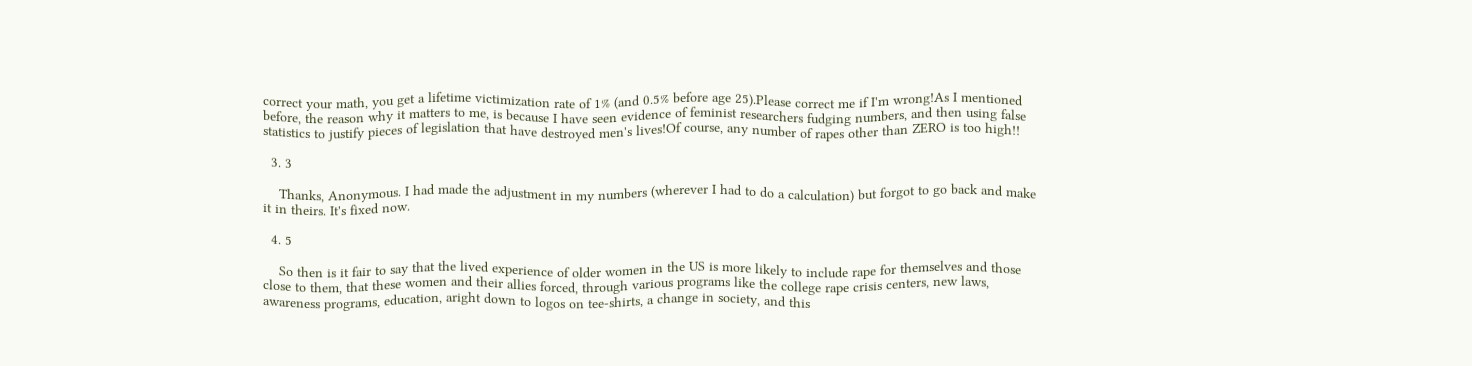correct your math, you get a lifetime victimization rate of 1% (and 0.5% before age 25).Please correct me if I'm wrong!As I mentioned before, the reason why it matters to me, is because I have seen evidence of feminist researchers fudging numbers, and then using false statistics to justify pieces of legislation that have destroyed men's lives!Of course, any number of rapes other than ZERO is too high!!

  3. 3

    Thanks, Anonymous. I had made the adjustment in my numbers (wherever I had to do a calculation) but forgot to go back and make it in theirs. It's fixed now.

  4. 5

    So then is it fair to say that the lived experience of older women in the US is more likely to include rape for themselves and those close to them, that these women and their allies forced, through various programs like the college rape crisis centers, new laws, awareness programs, education, aright down to logos on tee-shirts, a change in society, and this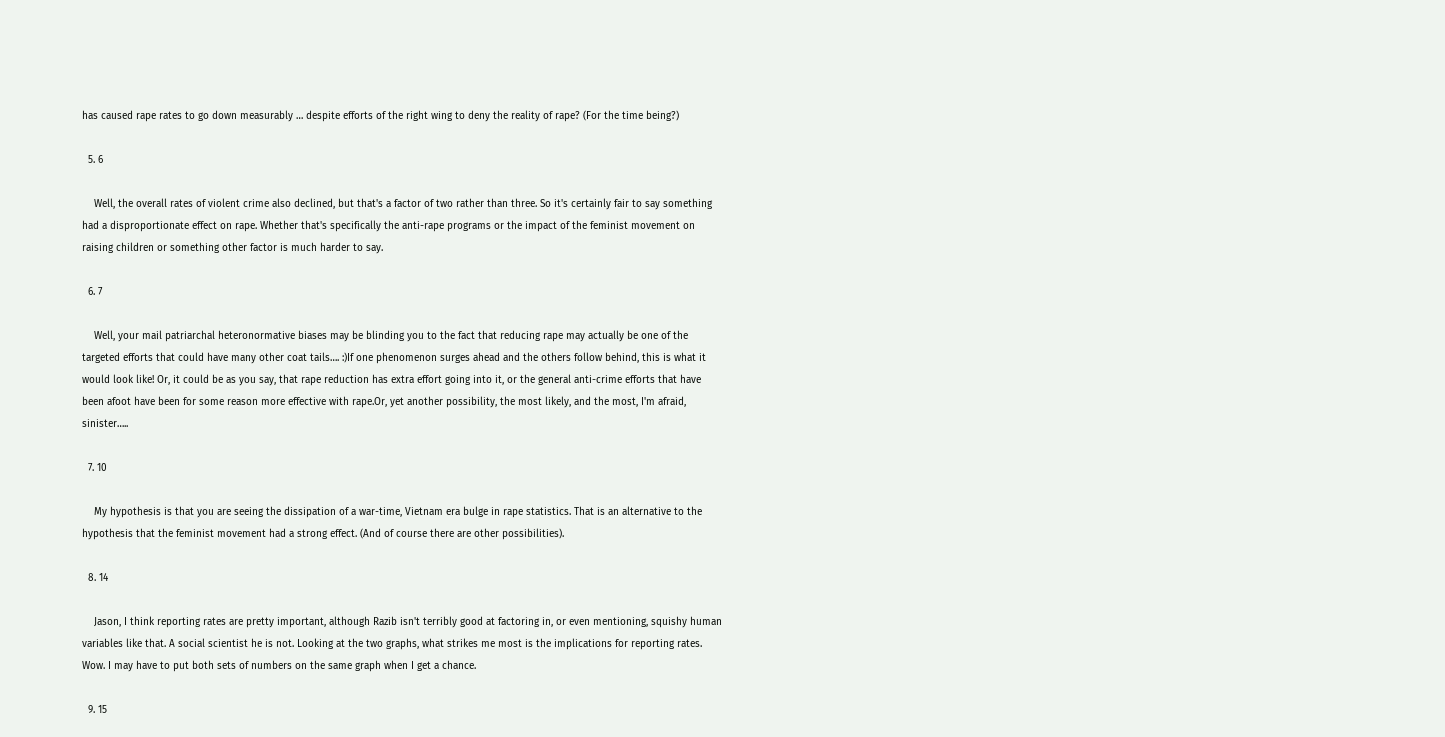has caused rape rates to go down measurably … despite efforts of the right wing to deny the reality of rape? (For the time being?)

  5. 6

    Well, the overall rates of violent crime also declined, but that's a factor of two rather than three. So it's certainly fair to say something had a disproportionate effect on rape. Whether that's specifically the anti-rape programs or the impact of the feminist movement on raising children or something other factor is much harder to say.

  6. 7

    Well, your mail patriarchal heteronormative biases may be blinding you to the fact that reducing rape may actually be one of the targeted efforts that could have many other coat tails…. :)If one phenomenon surges ahead and the others follow behind, this is what it would look like! Or, it could be as you say, that rape reduction has extra effort going into it, or the general anti-crime efforts that have been afoot have been for some reason more effective with rape.Or, yet another possibility, the most likely, and the most, I'm afraid, sinister…..

  7. 10

    My hypothesis is that you are seeing the dissipation of a war-time, Vietnam era bulge in rape statistics. That is an alternative to the hypothesis that the feminist movement had a strong effect. (And of course there are other possibilities).

  8. 14

    Jason, I think reporting rates are pretty important, although Razib isn't terribly good at factoring in, or even mentioning, squishy human variables like that. A social scientist he is not. Looking at the two graphs, what strikes me most is the implications for reporting rates. Wow. I may have to put both sets of numbers on the same graph when I get a chance.

  9. 15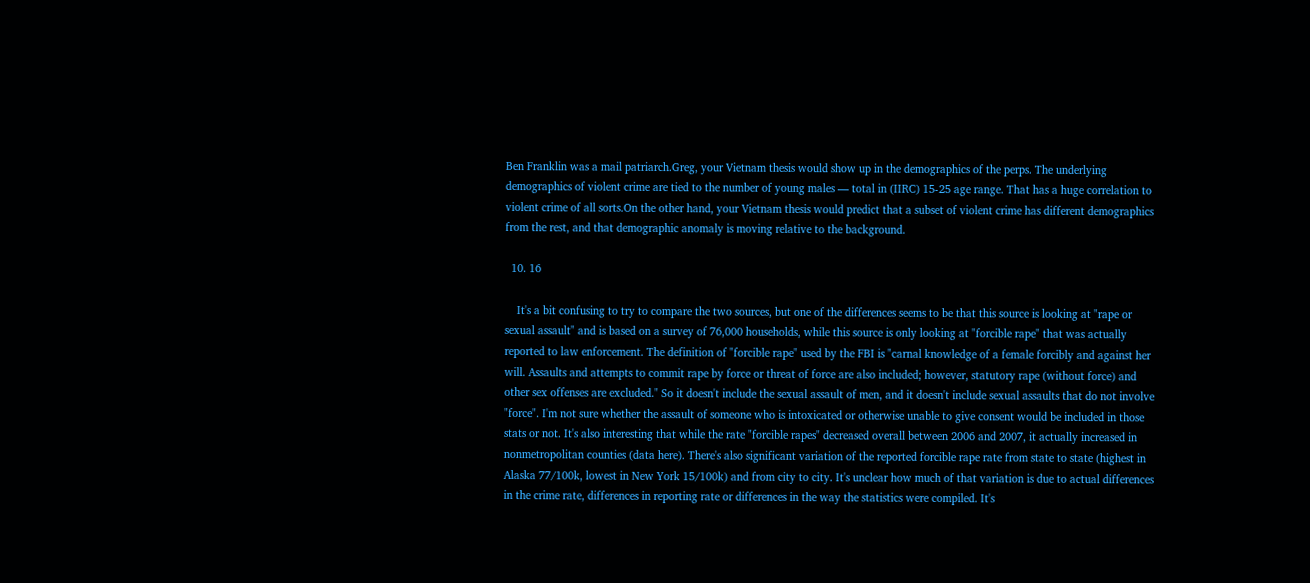Ben Franklin was a mail patriarch.Greg, your Vietnam thesis would show up in the demographics of the perps. The underlying demographics of violent crime are tied to the number of young males — total in (IIRC) 15-25 age range. That has a huge correlation to violent crime of all sorts.On the other hand, your Vietnam thesis would predict that a subset of violent crime has different demographics from the rest, and that demographic anomaly is moving relative to the background.

  10. 16

    It's a bit confusing to try to compare the two sources, but one of the differences seems to be that this source is looking at "rape or sexual assault" and is based on a survey of 76,000 households, while this source is only looking at "forcible rape" that was actually reported to law enforcement. The definition of "forcible rape" used by the FBI is "carnal knowledge of a female forcibly and against her will. Assaults and attempts to commit rape by force or threat of force are also included; however, statutory rape (without force) and other sex offenses are excluded." So it doesn't include the sexual assault of men, and it doesn't include sexual assaults that do not involve "force". I'm not sure whether the assault of someone who is intoxicated or otherwise unable to give consent would be included in those stats or not. It's also interesting that while the rate "forcible rapes" decreased overall between 2006 and 2007, it actually increased in nonmetropolitan counties (data here). There's also significant variation of the reported forcible rape rate from state to state (highest in Alaska 77/100k, lowest in New York 15/100k) and from city to city. It's unclear how much of that variation is due to actual differences in the crime rate, differences in reporting rate or differences in the way the statistics were compiled. It's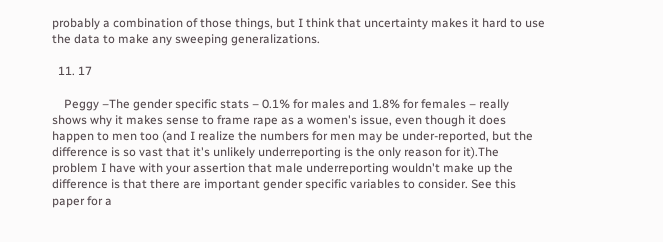probably a combination of those things, but I think that uncertainty makes it hard to use the data to make any sweeping generalizations.

  11. 17

    Peggy –The gender specific stats – 0.1% for males and 1.8% for females – really shows why it makes sense to frame rape as a women's issue, even though it does happen to men too (and I realize the numbers for men may be under-reported, but the difference is so vast that it's unlikely underreporting is the only reason for it).The problem I have with your assertion that male underreporting wouldn't make up the difference is that there are important gender specific variables to consider. See this paper for a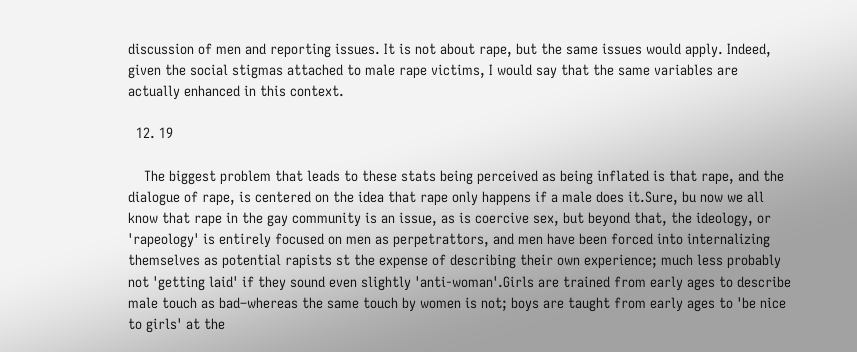discussion of men and reporting issues. It is not about rape, but the same issues would apply. Indeed, given the social stigmas attached to male rape victims, I would say that the same variables are actually enhanced in this context.

  12. 19

    The biggest problem that leads to these stats being perceived as being inflated is that rape, and the dialogue of rape, is centered on the idea that rape only happens if a male does it.Sure, bu now we all know that rape in the gay community is an issue, as is coercive sex, but beyond that, the ideology, or 'rapeology' is entirely focused on men as perpetrattors, and men have been forced into internalizing themselves as potential rapists st the expense of describing their own experience; much less probably not 'getting laid' if they sound even slightly 'anti-woman'.Girls are trained from early ages to describe male touch as bad–whereas the same touch by women is not; boys are taught from early ages to 'be nice to girls' at the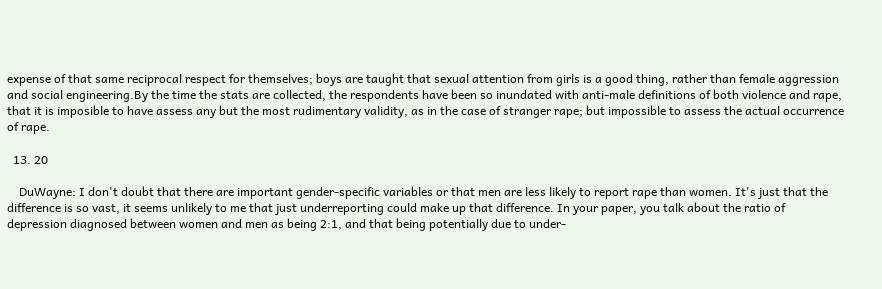expense of that same reciprocal respect for themselves; boys are taught that sexual attention from girls is a good thing, rather than female aggression and social engineering.By the time the stats are collected, the respondents have been so inundated with anti-male definitions of both violence and rape, that it is imposible to have assess any but the most rudimentary validity, as in the case of stranger rape; but impossible to assess the actual occurrence of rape.

  13. 20

    DuWayne: I don't doubt that there are important gender-specific variables or that men are less likely to report rape than women. It's just that the difference is so vast, it seems unlikely to me that just underreporting could make up that difference. In your paper, you talk about the ratio of depression diagnosed between women and men as being 2:1, and that being potentially due to under-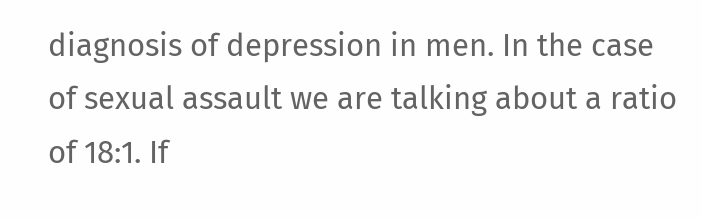diagnosis of depression in men. In the case of sexual assault we are talking about a ratio of 18:1. If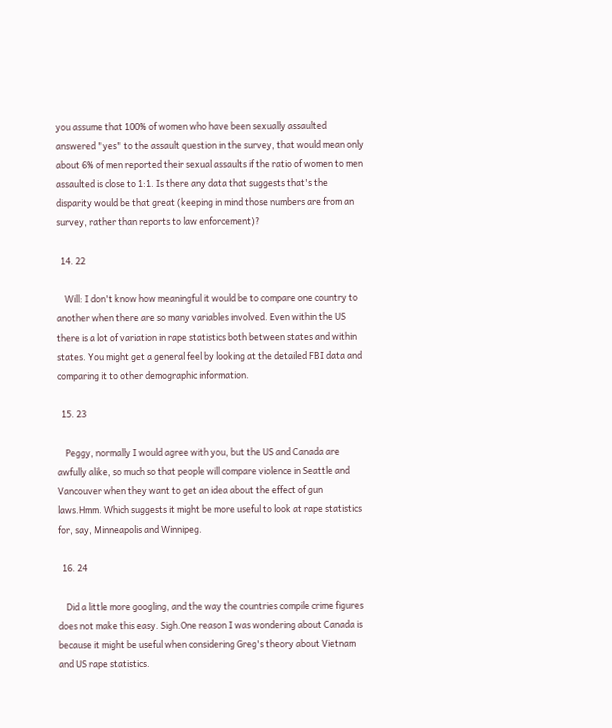you assume that 100% of women who have been sexually assaulted answered "yes" to the assault question in the survey, that would mean only about 6% of men reported their sexual assaults if the ratio of women to men assaulted is close to 1:1. Is there any data that suggests that's the disparity would be that great (keeping in mind those numbers are from an survey, rather than reports to law enforcement)?

  14. 22

    Will: I don't know how meaningful it would be to compare one country to another when there are so many variables involved. Even within the US there is a lot of variation in rape statistics both between states and within states. You might get a general feel by looking at the detailed FBI data and comparing it to other demographic information.

  15. 23

    Peggy, normally I would agree with you, but the US and Canada are awfully alike, so much so that people will compare violence in Seattle and Vancouver when they want to get an idea about the effect of gun laws.Hmm. Which suggests it might be more useful to look at rape statistics for, say, Minneapolis and Winnipeg.

  16. 24

    Did a little more googling, and the way the countries compile crime figures does not make this easy. Sigh.One reason I was wondering about Canada is because it might be useful when considering Greg's theory about Vietnam and US rape statistics.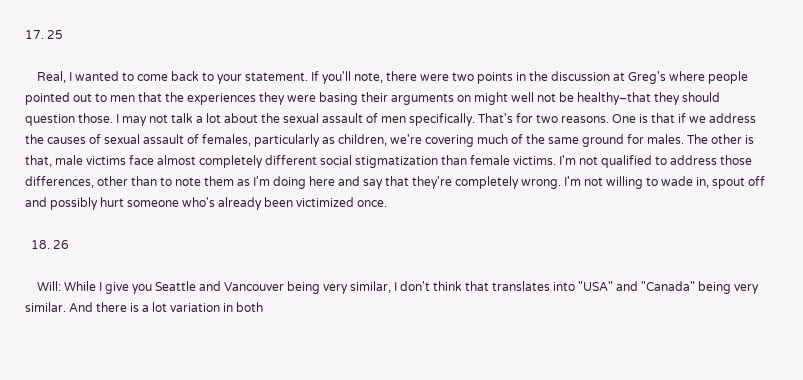17. 25

    Real, I wanted to come back to your statement. If you'll note, there were two points in the discussion at Greg's where people pointed out to men that the experiences they were basing their arguments on might well not be healthy–that they should question those. I may not talk a lot about the sexual assault of men specifically. That's for two reasons. One is that if we address the causes of sexual assault of females, particularly as children, we're covering much of the same ground for males. The other is that, male victims face almost completely different social stigmatization than female victims. I'm not qualified to address those differences, other than to note them as I'm doing here and say that they're completely wrong. I'm not willing to wade in, spout off and possibly hurt someone who's already been victimized once.

  18. 26

    Will: While I give you Seattle and Vancouver being very similar, I don't think that translates into "USA" and "Canada" being very similar. And there is a lot variation in both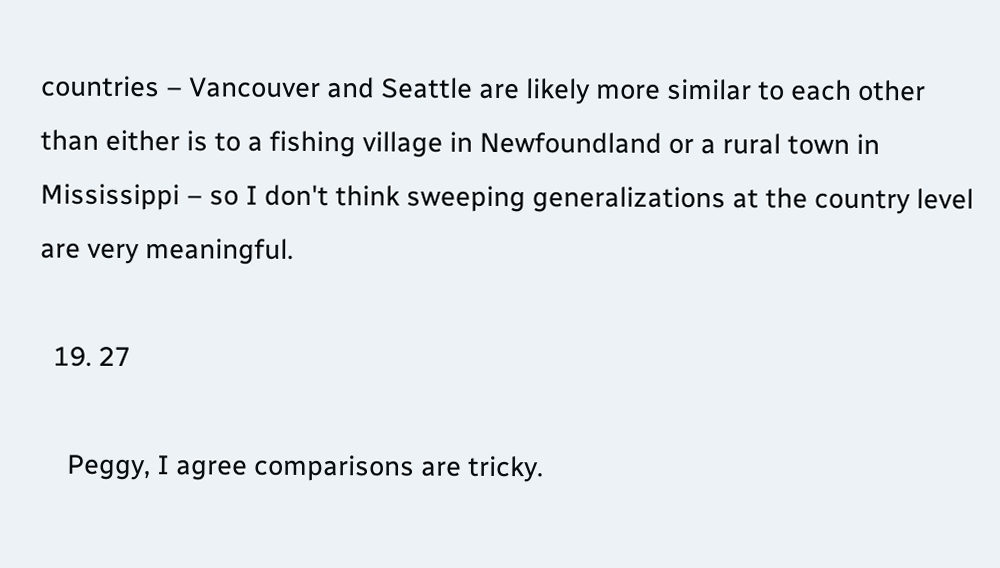countries – Vancouver and Seattle are likely more similar to each other than either is to a fishing village in Newfoundland or a rural town in Mississippi – so I don't think sweeping generalizations at the country level are very meaningful.

  19. 27

    Peggy, I agree comparisons are tricky.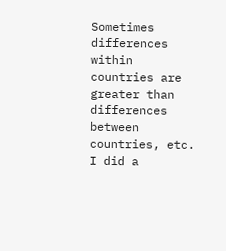Sometimes differences within countries are greater than differences between countries, etc. I did a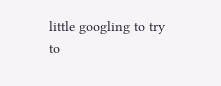little googling to try to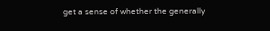get a sense of whether the generally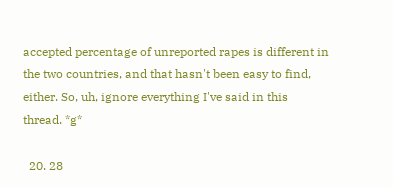accepted percentage of unreported rapes is different in the two countries, and that hasn't been easy to find, either. So, uh, ignore everything I've said in this thread. *g*

  20. 28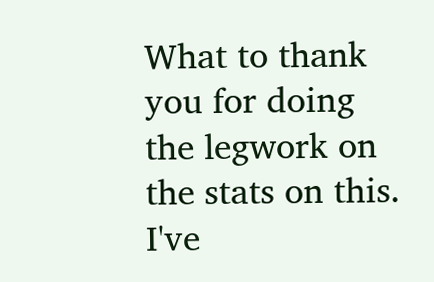What to thank you for doing the legwork on the stats on this. I've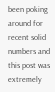been poking around for recent solid numbers and this post was extremely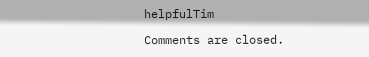helpfulTim

Comments are closed.